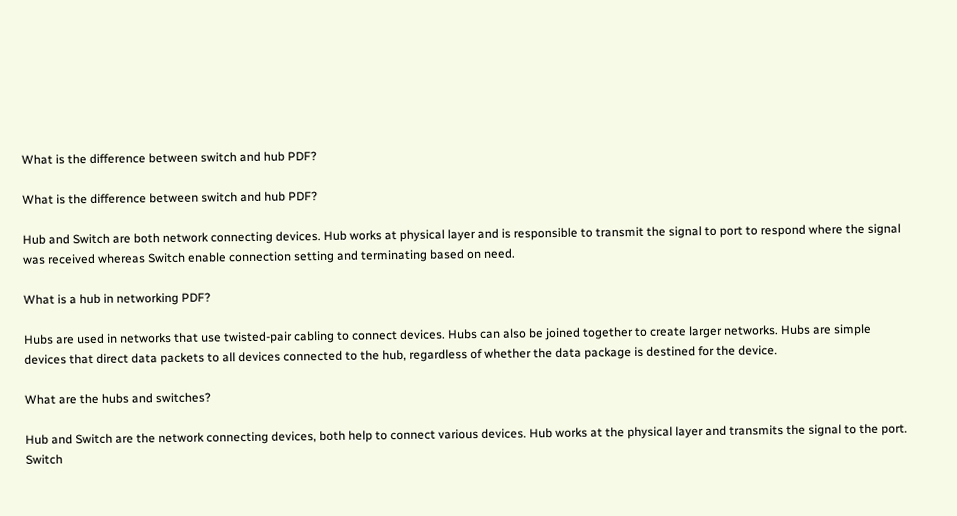What is the difference between switch and hub PDF?

What is the difference between switch and hub PDF?

Hub and Switch are both network connecting devices. Hub works at physical layer and is responsible to transmit the signal to port to respond where the signal was received whereas Switch enable connection setting and terminating based on need.

What is a hub in networking PDF?

Hubs are used in networks that use twisted-pair cabling to connect devices. Hubs can also be joined together to create larger networks. Hubs are simple devices that direct data packets to all devices connected to the hub, regardless of whether the data package is destined for the device.

What are the hubs and switches?

Hub and Switch are the network connecting devices, both help to connect various devices. Hub works at the physical layer and transmits the signal to the port. Switch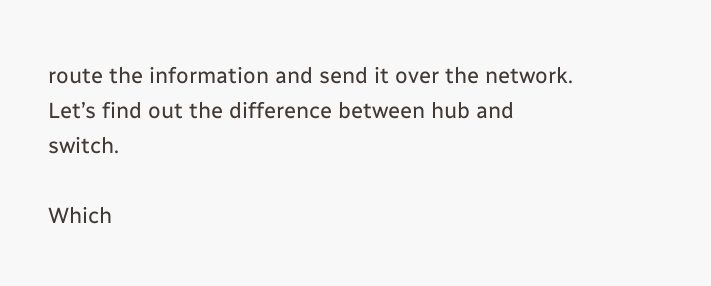route the information and send it over the network. Let’s find out the difference between hub and switch.

Which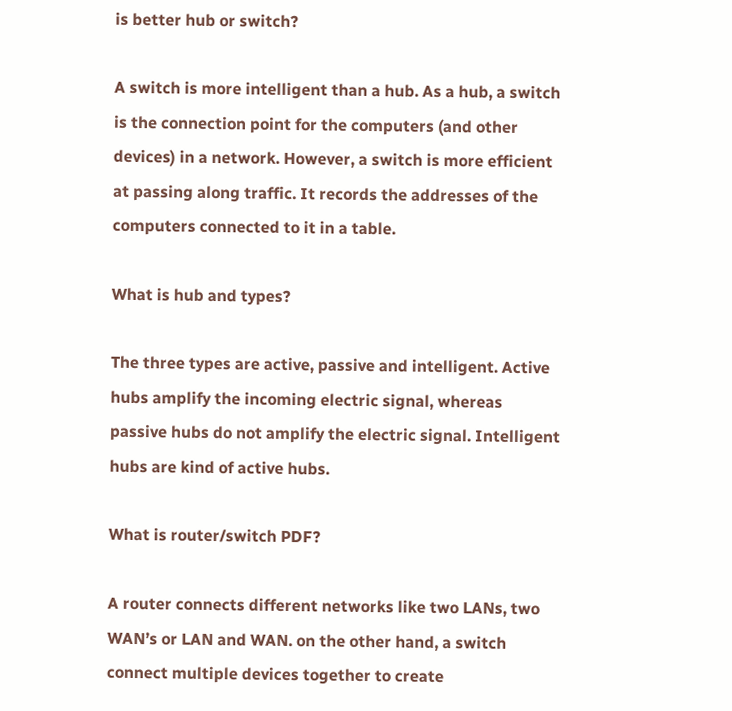is better hub or switch?

A switch is more intelligent than a hub. As a hub, a switch is the connection point for the computers (and other devices) in a network. However, a switch is more efficient at passing along traffic. It records the addresses of the computers connected to it in a table.

What is hub and types?

The three types are active, passive and intelligent. Active hubs amplify the incoming electric signal, whereas passive hubs do not amplify the electric signal. Intelligent hubs are kind of active hubs.

What is router/switch PDF?

A router connects different networks like two LANs, two WAN’s or LAN and WAN. on the other hand, a switch connect multiple devices together to create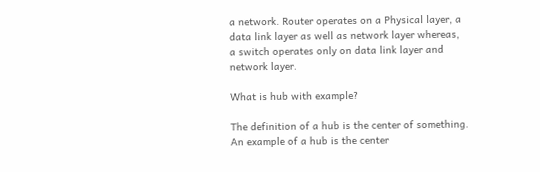a network. Router operates on a Physical layer, a data link layer as well as network layer whereas, a switch operates only on data link layer and network layer.

What is hub with example?

The definition of a hub is the center of something. An example of a hub is the center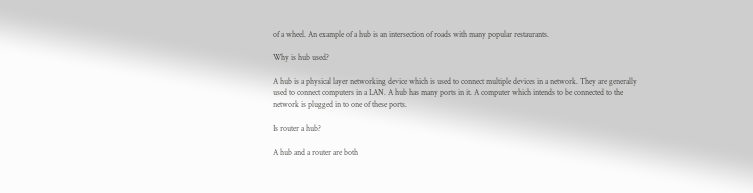of a wheel. An example of a hub is an intersection of roads with many popular restaurants.

Why is hub used?

A hub is a physical layer networking device which is used to connect multiple devices in a network. They are generally used to connect computers in a LAN. A hub has many ports in it. A computer which intends to be connected to the network is plugged in to one of these ports.

Is router a hub?

A hub and a router are both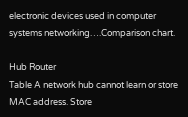electronic devices used in computer systems networking….Comparison chart.

Hub Router
Table A network hub cannot learn or store MAC address. Store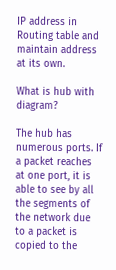IP address in Routing table and maintain address at its own.

What is hub with diagram?

The hub has numerous ports. If a packet reaches at one port, it is able to see by all the segments of the network due to a packet is copied to the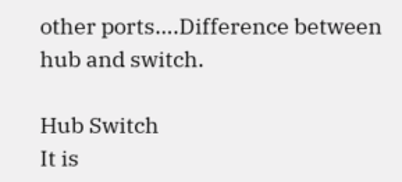other ports….Difference between hub and switch.

Hub Switch
It is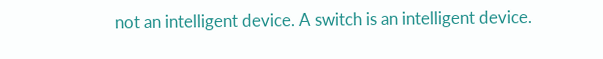not an intelligent device. A switch is an intelligent device.